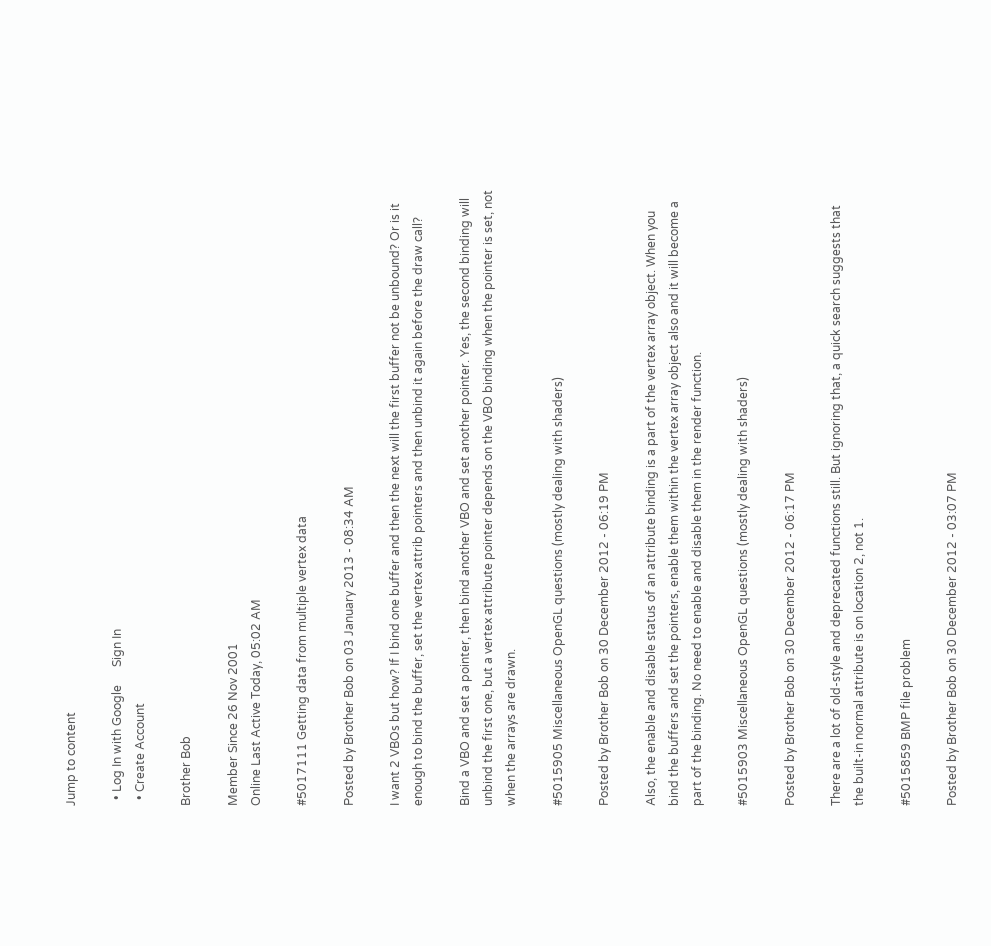Jump to content

  • Log In with Google      Sign In
  • Create Account

Brother Bob

Member Since 26 Nov 2001
Online Last Active Today, 05:02 AM

#5017111 Getting data from multiple vertex data

Posted by Brother Bob on 03 January 2013 - 08:34 AM

I want 2 VBOs but how? If I bind one buffer and then the next will the first buffer not be unbound? Or is it enough to bind the buffer, set the vertex attrib pointers and then unbind it again before the draw call?

Bind a VBO and set a pointer, then bind another VBO and set another pointer. Yes, the second binding will unbind the first one, but a vertex attribute pointer depends on the VBO binding when the pointer is set, not when the arrays are drawn.

#5015905 Miscellaneous OpenGL questions (mostly dealing with shaders)

Posted by Brother Bob on 30 December 2012 - 06:19 PM

Also, the enable and disable status of an attribute binding is a part of the vertex array object. When you bind the buffers and set the pointers, enable them within the vertex array object also and it will become a part of the binding. No need to enable and disable them in the render function.

#5015903 Miscellaneous OpenGL questions (mostly dealing with shaders)

Posted by Brother Bob on 30 December 2012 - 06:17 PM

There are a lot of old-style and deprecated functions still. But ignoring that, a quick search suggests that the built-in normal attribute is on location 2, not 1.

#5015859 BMP file problem

Posted by Brother Bob on 30 December 2012 - 03:07 PM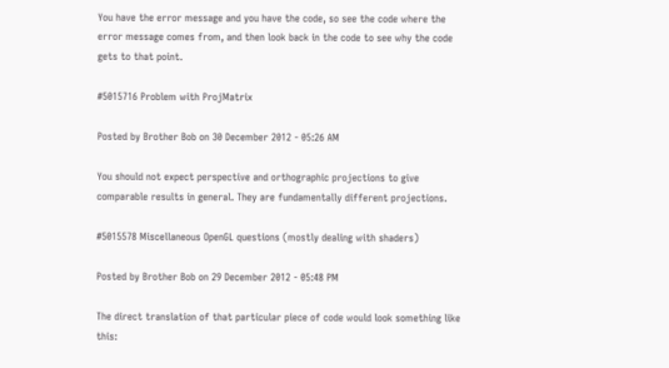You have the error message and you have the code, so see the code where the error message comes from, and then look back in the code to see why the code gets to that point.

#5015716 Problem with ProjMatrix

Posted by Brother Bob on 30 December 2012 - 05:26 AM

You should not expect perspective and orthographic projections to give comparable results in general. They are fundamentally different projections.

#5015578 Miscellaneous OpenGL questions (mostly dealing with shaders)

Posted by Brother Bob on 29 December 2012 - 05:48 PM

The direct translation of that particular piece of code would look something like this: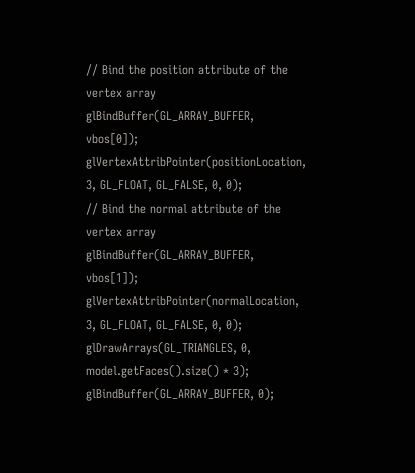// Bind the position attribute of the vertex array
glBindBuffer(GL_ARRAY_BUFFER, vbos[0]);
glVertexAttribPointer(positionLocation, 3, GL_FLOAT, GL_FALSE, 0, 0);
// Bind the normal attribute of the vertex array
glBindBuffer(GL_ARRAY_BUFFER, vbos[1]);
glVertexAttribPointer(normalLocation, 3, GL_FLOAT, GL_FALSE, 0, 0);
glDrawArrays(GL_TRIANGLES, 0, model.getFaces().size() * 3);
glBindBuffer(GL_ARRAY_BUFFER, 0);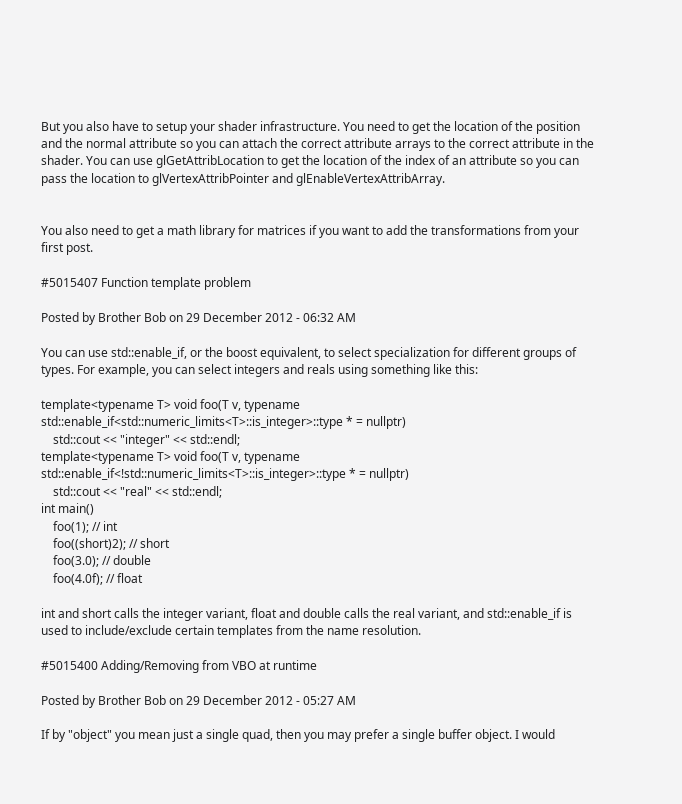But you also have to setup your shader infrastructure. You need to get the location of the position and the normal attribute so you can attach the correct attribute arrays to the correct attribute in the shader. You can use glGetAttribLocation to get the location of the index of an attribute so you can pass the location to glVertexAttribPointer and glEnableVertexAttribArray.


You also need to get a math library for matrices if you want to add the transformations from your first post.

#5015407 Function template problem

Posted by Brother Bob on 29 December 2012 - 06:32 AM

You can use std::enable_if, or the boost equivalent, to select specialization for different groups of types. For example, you can select integers and reals using something like this:

template<typename T> void foo(T v, typename std::enable_if<std::numeric_limits<T>::is_integer>::type * = nullptr)
    std::cout << "integer" << std::endl;
template<typename T> void foo(T v, typename std::enable_if<!std::numeric_limits<T>::is_integer>::type * = nullptr)
    std::cout << "real" << std::endl;
int main()
    foo(1); // int
    foo((short)2); // short
    foo(3.0); // double
    foo(4.0f); // float

int and short calls the integer variant, float and double calls the real variant, and std::enable_if is used to include/exclude certain templates from the name resolution.

#5015400 Adding/Removing from VBO at runtime

Posted by Brother Bob on 29 December 2012 - 05:27 AM

If by "object" you mean just a single quad, then you may prefer a single buffer object. I would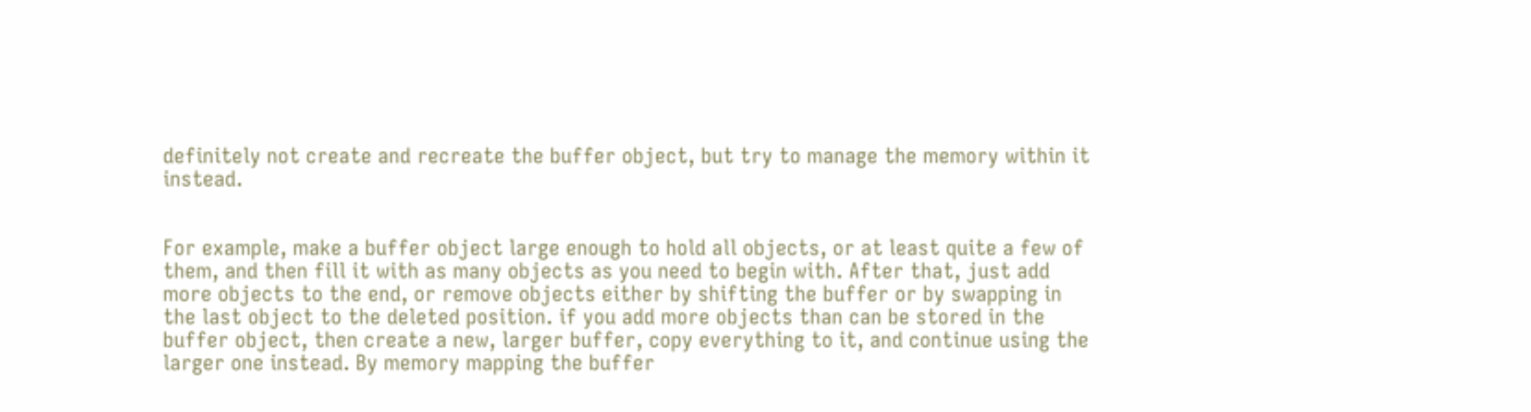definitely not create and recreate the buffer object, but try to manage the memory within it instead.


For example, make a buffer object large enough to hold all objects, or at least quite a few of them, and then fill it with as many objects as you need to begin with. After that, just add more objects to the end, or remove objects either by shifting the buffer or by swapping in the last object to the deleted position. if you add more objects than can be stored in the buffer object, then create a new, larger buffer, copy everything to it, and continue using the larger one instead. By memory mapping the buffer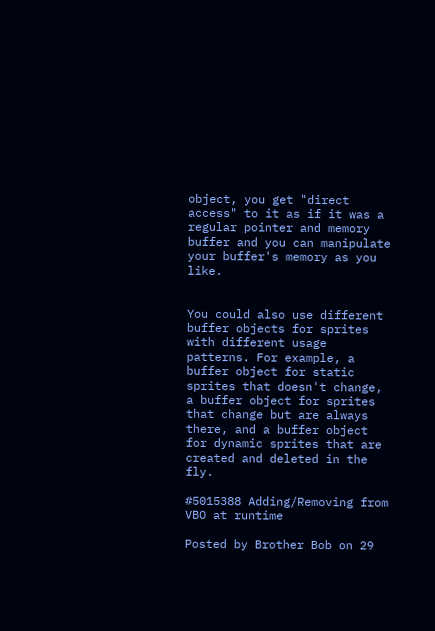object, you get "direct access" to it as if it was a regular pointer and memory buffer and you can manipulate your buffer's memory as you like.


You could also use different buffer objects for sprites with different usage patterns. For example, a buffer object for static sprites that doesn't change, a buffer object for sprites that change but are always there, and a buffer object for dynamic sprites that are created and deleted in the fly.

#5015388 Adding/Removing from VBO at runtime

Posted by Brother Bob on 29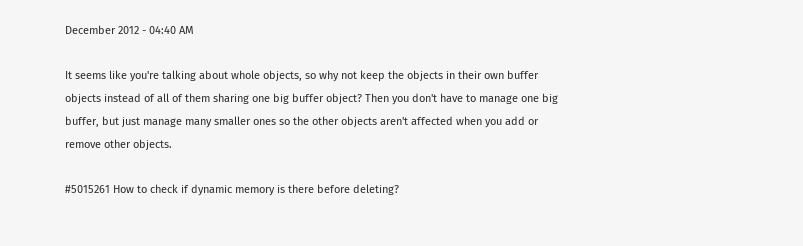December 2012 - 04:40 AM

It seems like you're talking about whole objects, so why not keep the objects in their own buffer objects instead of all of them sharing one big buffer object? Then you don't have to manage one big buffer, but just manage many smaller ones so the other objects aren't affected when you add or remove other objects.

#5015261 How to check if dynamic memory is there before deleting?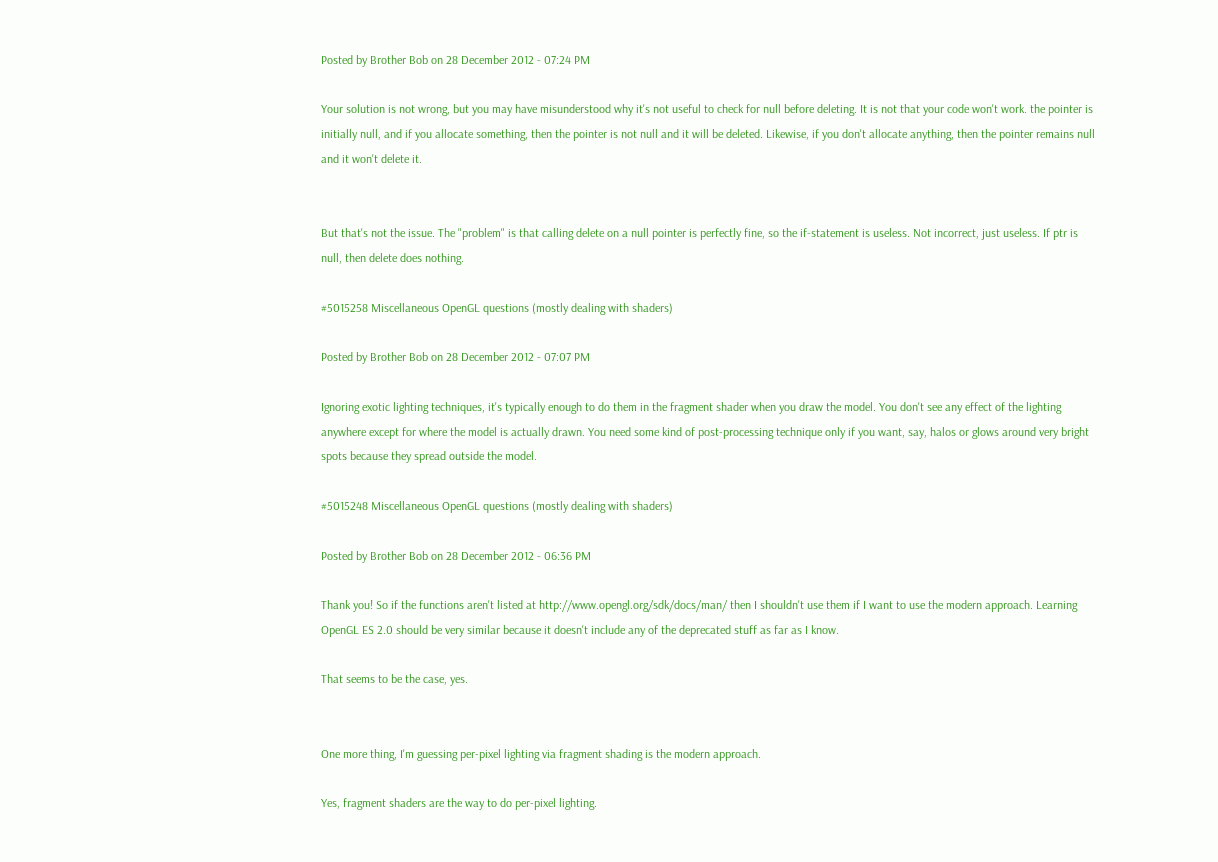Posted by Brother Bob on 28 December 2012 - 07:24 PM

Your solution is not wrong, but you may have misunderstood why it's not useful to check for null before deleting. It is not that your code won't work. the pointer is initially null, and if you allocate something, then the pointer is not null and it will be deleted. Likewise, if you don't allocate anything, then the pointer remains null and it won't delete it.


But that's not the issue. The "problem" is that calling delete on a null pointer is perfectly fine, so the if-statement is useless. Not incorrect, just useless. If ptr is null, then delete does nothing.

#5015258 Miscellaneous OpenGL questions (mostly dealing with shaders)

Posted by Brother Bob on 28 December 2012 - 07:07 PM

Ignoring exotic lighting techniques, it's typically enough to do them in the fragment shader when you draw the model. You don't see any effect of the lighting anywhere except for where the model is actually drawn. You need some kind of post-processing technique only if you want, say, halos or glows around very bright spots because they spread outside the model.

#5015248 Miscellaneous OpenGL questions (mostly dealing with shaders)

Posted by Brother Bob on 28 December 2012 - 06:36 PM

Thank you! So if the functions aren't listed at http://www.opengl.org/sdk/docs/man/ then I shouldn't use them if I want to use the modern approach. Learning OpenGL ES 2.0 should be very similar because it doesn't include any of the deprecated stuff as far as I know.

That seems to be the case, yes.


One more thing, I'm guessing per-pixel lighting via fragment shading is the modern approach.

Yes, fragment shaders are the way to do per-pixel lighting.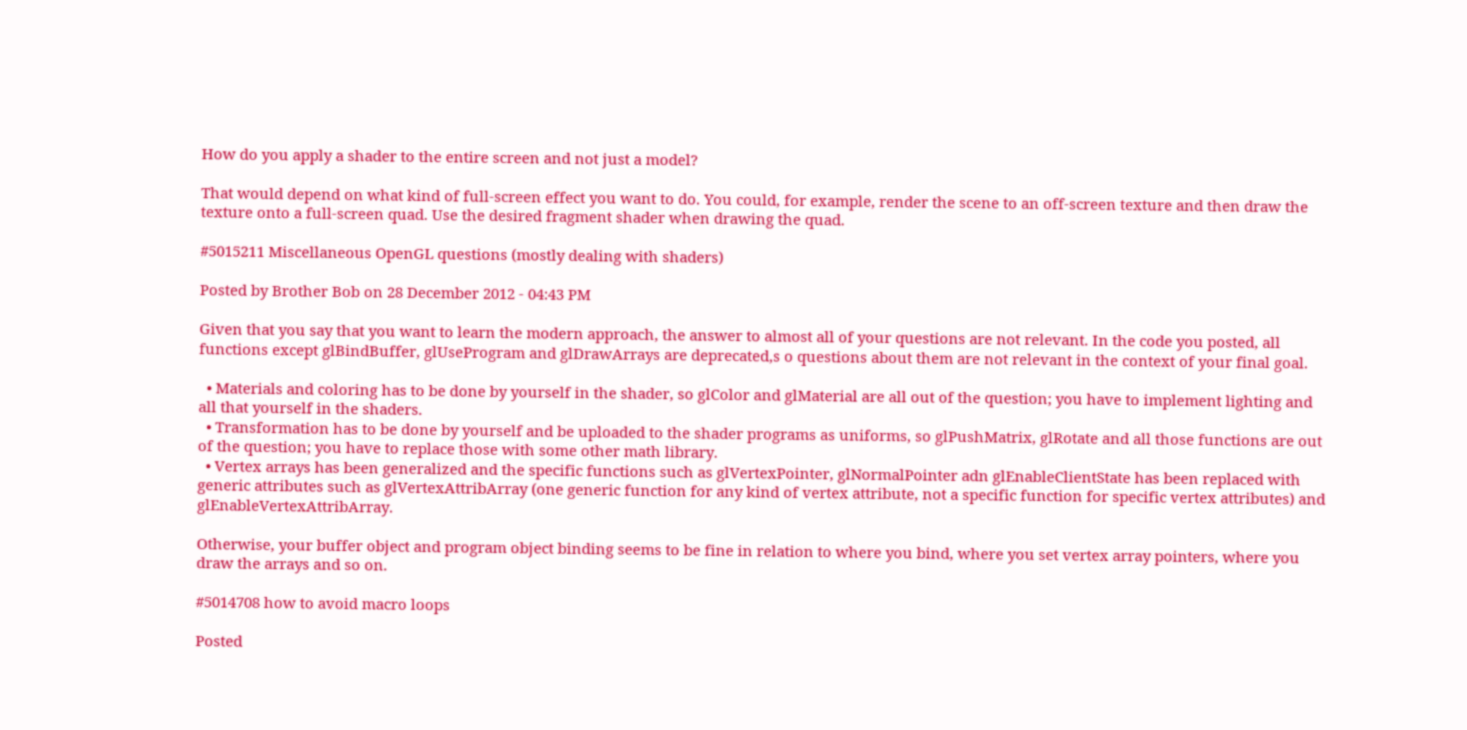How do you apply a shader to the entire screen and not just a model?

That would depend on what kind of full-screen effect you want to do. You could, for example, render the scene to an off-screen texture and then draw the texture onto a full-screen quad. Use the desired fragment shader when drawing the quad.

#5015211 Miscellaneous OpenGL questions (mostly dealing with shaders)

Posted by Brother Bob on 28 December 2012 - 04:43 PM

Given that you say that you want to learn the modern approach, the answer to almost all of your questions are not relevant. In the code you posted, all functions except glBindBuffer, glUseProgram and glDrawArrays are deprecated,s o questions about them are not relevant in the context of your final goal.

  • Materials and coloring has to be done by yourself in the shader, so glColor and glMaterial are all out of the question; you have to implement lighting and all that yourself in the shaders.
  • Transformation has to be done by yourself and be uploaded to the shader programs as uniforms, so glPushMatrix, glRotate and all those functions are out of the question; you have to replace those with some other math library.
  • Vertex arrays has been generalized and the specific functions such as glVertexPointer, glNormalPointer adn glEnableClientState has been replaced with generic attributes such as glVertexAttribArray (one generic function for any kind of vertex attribute, not a specific function for specific vertex attributes) and glEnableVertexAttribArray.

Otherwise, your buffer object and program object binding seems to be fine in relation to where you bind, where you set vertex array pointers, where you draw the arrays and so on.

#5014708 how to avoid macro loops

Posted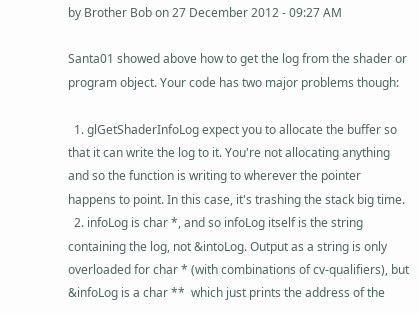by Brother Bob on 27 December 2012 - 09:27 AM

Santa01 showed above how to get the log from the shader or program object. Your code has two major problems though:

  1. glGetShaderInfoLog expect you to allocate the buffer so that it can write the log to it. You're not allocating anything and so the function is writing to wherever the pointer happens to point. In this case, it's trashing the stack big time.
  2. infoLog is char *, and so infoLog itself is the string containing the log, not &intoLog. Output as a string is only overloaded for char * (with combinations of cv-qualifiers), but &infoLog is a char **  which just prints the address of the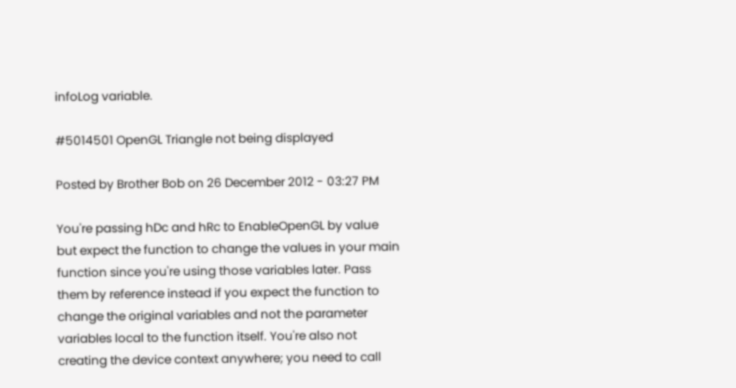infoLog variable.

#5014501 OpenGL Triangle not being displayed

Posted by Brother Bob on 26 December 2012 - 03:27 PM

You're passing hDc and hRc to EnableOpenGL by value but expect the function to change the values in your main function since you're using those variables later. Pass them by reference instead if you expect the function to change the original variables and not the parameter variables local to the function itself. You're also not creating the device context anywhere; you need to call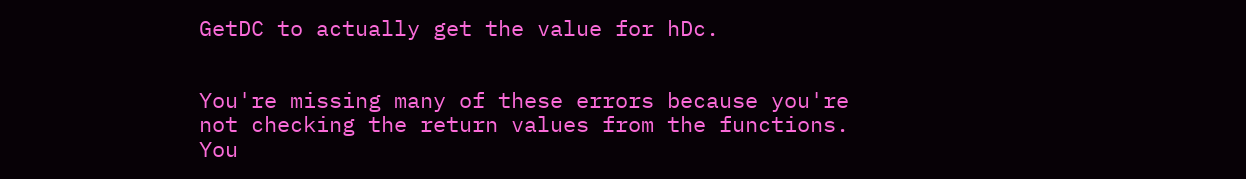GetDC to actually get the value for hDc.


You're missing many of these errors because you're not checking the return values from the functions. You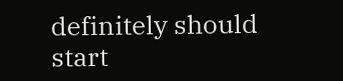definitely should start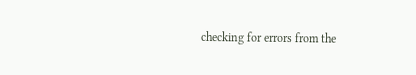checking for errors from the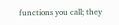functions you call; they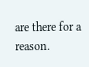are there for a reason.